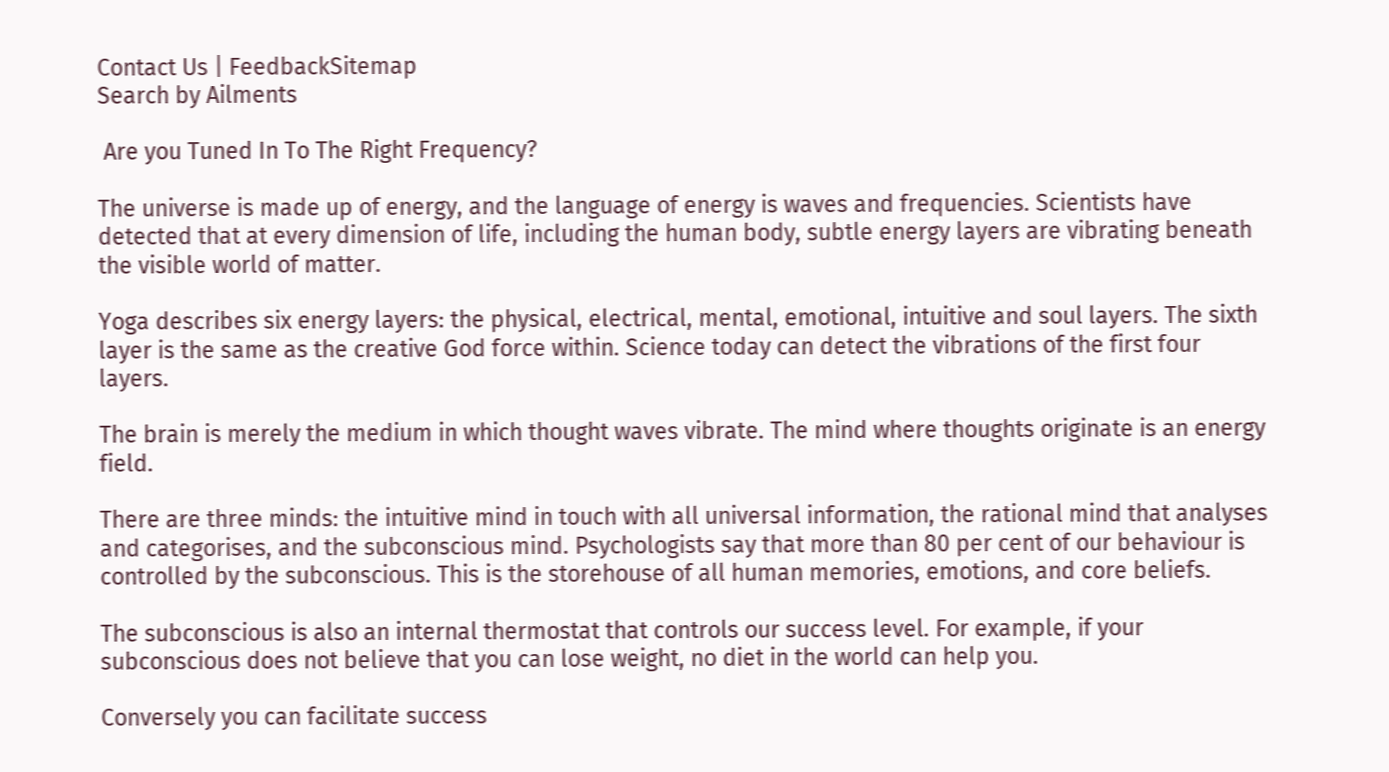Contact Us | FeedbackSitemap
Search by Ailments

 Are you Tuned In To The Right Frequency?

The universe is made up of energy, and the language of energy is waves and frequencies. Scientists have detected that at every dimension of life, including the human body, subtle energy layers are vibrating beneath the visible world of matter.

Yoga describes six energy layers: the physical, electrical, mental, emotional, intuitive and soul layers. The sixth layer is the same as the creative God force within. Science today can detect the vibrations of the first four layers.

The brain is merely the medium in which thought waves vibrate. The mind where thoughts originate is an energy field.

There are three minds: the intuitive mind in touch with all universal information, the rational mind that analyses and categorises, and the subconscious mind. Psychologists say that more than 80 per cent of our behaviour is controlled by the subconscious. This is the storehouse of all human memories, emotions, and core beliefs.

The subconscious is also an internal thermostat that controls our success level. For example, if your subconscious does not believe that you can lose weight, no diet in the world can help you.

Conversely you can facilitate success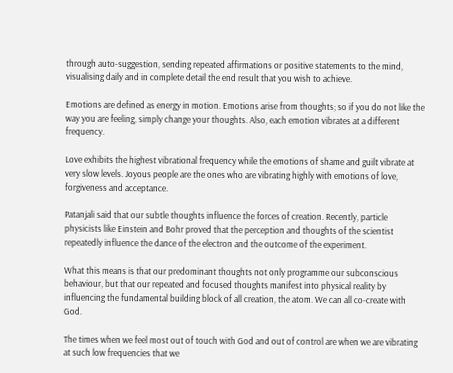through auto-suggestion, sending repeated affirmations or positive statements to the mind, visualising daily and in complete detail the end result that you wish to achieve.

Emotions are defined as energy in motion. Emotions arise from thoughts; so if you do not like the way you are feeling, simply change your thoughts. Also, each emotion vibrates at a different frequency.

Love exhibits the highest vibrational frequency while the emotions of shame and guilt vibrate at very slow levels. Joyous people are the ones who are vibrating highly with emotions of love, forgiveness and acceptance.

Patanjali said that our subtle thoughts influence the forces of creation. Recently, particle physicists like Einstein and Bohr proved that the perception and thoughts of the scientist repeatedly influence the dance of the electron and the outcome of the experiment.

What this means is that our predominant thoughts not only programme our subconscious behaviour, but that our repeated and focused thoughts manifest into physical reality by influencing the fundamental building block of all creation, the atom. We can all co-create with God.

The times when we feel most out of touch with God and out of control are when we are vibrating at such low frequencies that we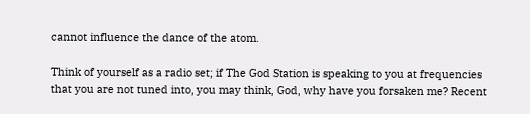cannot influence the dance of the atom.

Think of yourself as a radio set; if The God Station is speaking to you at frequencies that you are not tuned into, you may think, God, why have you forsaken me? Recent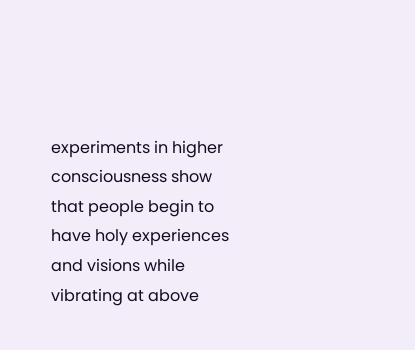experiments in higher consciousness show that people begin to have holy experiences and visions while vibrating at above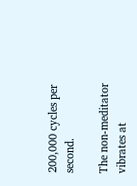200,000 cycles per second.

The non-meditator vibrates at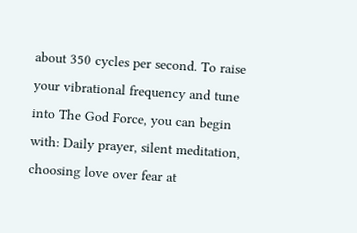about 350 cycles per second. To raise your vibrational frequency and tune into The God Force, you can begin with: Daily prayer, silent meditation, choosing love over fear at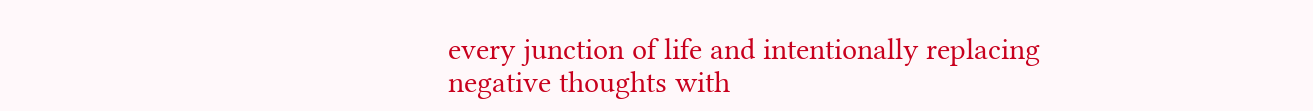every junction of life and intentionally replacing negative thoughts with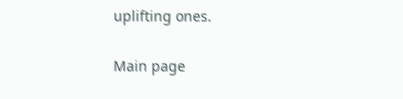uplifting ones.

Main page